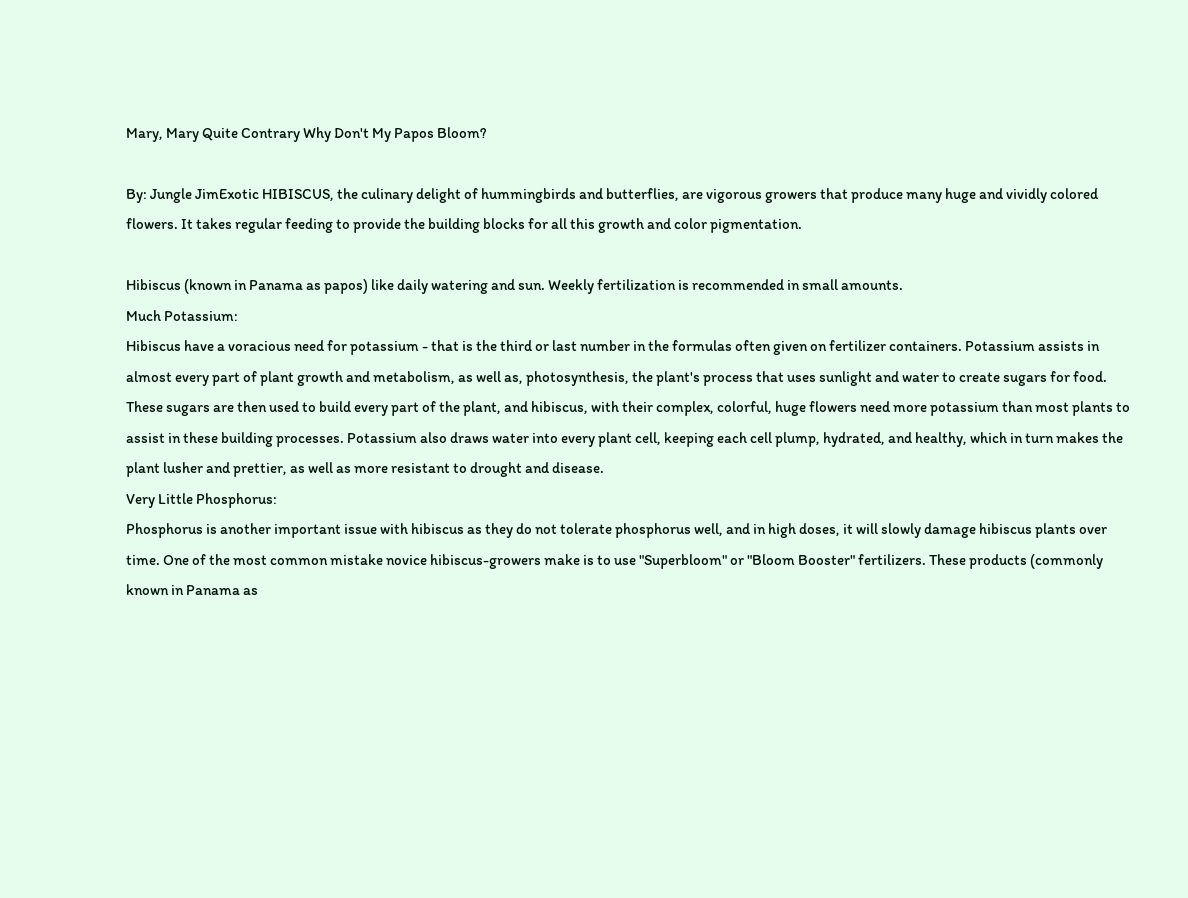Mary, Mary Quite Contrary Why Don't My Papos Bloom?

By: Jungle JimExotic HIBISCUS, the culinary delight of hummingbirds and butterflies, are vigorous growers that produce many huge and vividly colored flowers. It takes regular feeding to provide the building blocks for all this growth and color pigmentation.

Hibiscus (known in Panama as papos) like daily watering and sun. Weekly fertilization is recommended in small amounts.
Much Potassium:
Hibiscus have a voracious need for potassium - that is the third or last number in the formulas often given on fertilizer containers. Potassium assists in almost every part of plant growth and metabolism, as well as, photosynthesis, the plant's process that uses sunlight and water to create sugars for food. These sugars are then used to build every part of the plant, and hibiscus, with their complex, colorful, huge flowers need more potassium than most plants to assist in these building processes. Potassium also draws water into every plant cell, keeping each cell plump, hydrated, and healthy, which in turn makes the plant lusher and prettier, as well as more resistant to drought and disease.
Very Little Phosphorus:
Phosphorus is another important issue with hibiscus as they do not tolerate phosphorus well, and in high doses, it will slowly damage hibiscus plants over time. One of the most common mistake novice hibiscus-growers make is to use "Superbloom" or "Bloom Booster" fertilizers. These products (commonly known in Panama as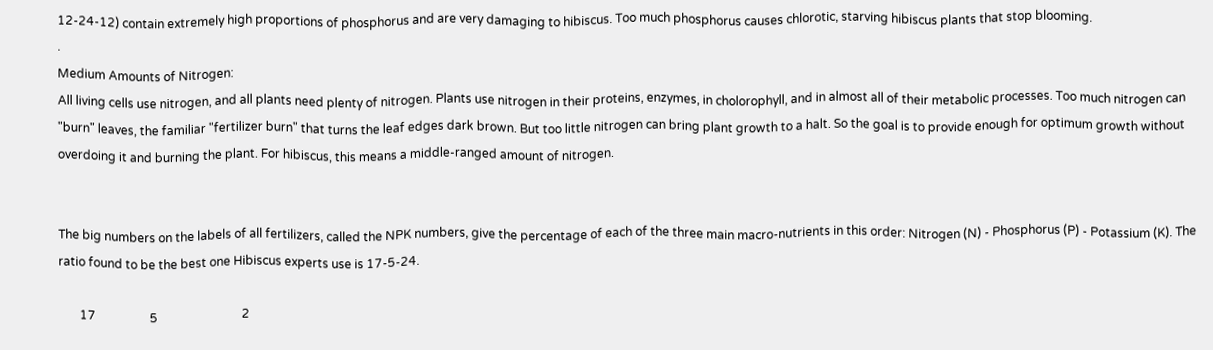12-24-12) contain extremely high proportions of phosphorus and are very damaging to hibiscus. Too much phosphorus causes chlorotic, starving hibiscus plants that stop blooming.                                                                     .
Medium Amounts of Nitrogen:
All living cells use nitrogen, and all plants need plenty of nitrogen. Plants use nitrogen in their proteins, enzymes, in cholorophyll, and in almost all of their metabolic processes. Too much nitrogen can "burn" leaves, the familiar "fertilizer burn" that turns the leaf edges dark brown. But too little nitrogen can bring plant growth to a halt. So the goal is to provide enough for optimum growth without overdoing it and burning the plant. For hibiscus, this means a middle-ranged amount of nitrogen.


The big numbers on the labels of all fertilizers, called the NPK numbers, give the percentage of each of the three main macro-nutrients in this order: Nitrogen (N) - Phosphorus (P) - Potassium (K). The ratio found to be the best one Hibiscus experts use is 17-5-24.

       17                  5                            2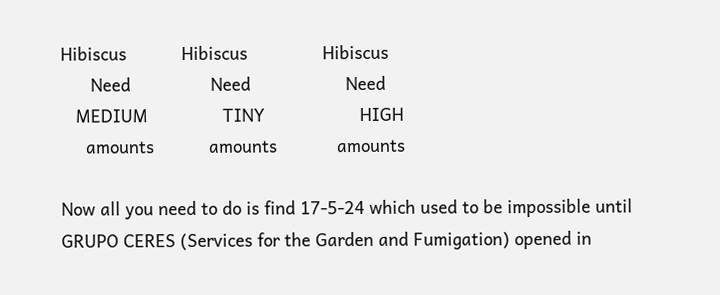Hibiscus           Hibiscus               Hibiscus
      Need                Need                   Need
   MEDIUM               TINY                   HIGH
     amounts           amounts            amounts

Now all you need to do is find 17-5-24 which used to be impossible until GRUPO CERES (Services for the Garden and Fumigation) opened in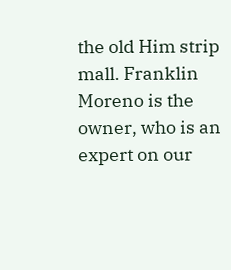the old Him strip mall. Franklin Moreno is the owner, who is an expert on our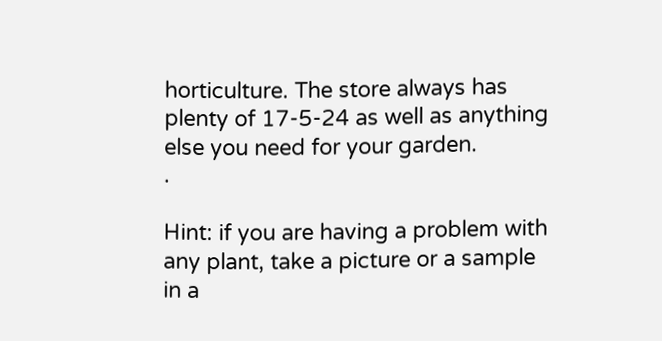horticulture. The store always has plenty of 17-5-24 as well as anything else you need for your garden.                           .

Hint: if you are having a problem with any plant, take a picture or a sample in a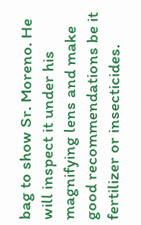bag to show Sr. Moreno. He will inspect it under his magnifying lens and make good recommendations be it fertilizer or insecticides.